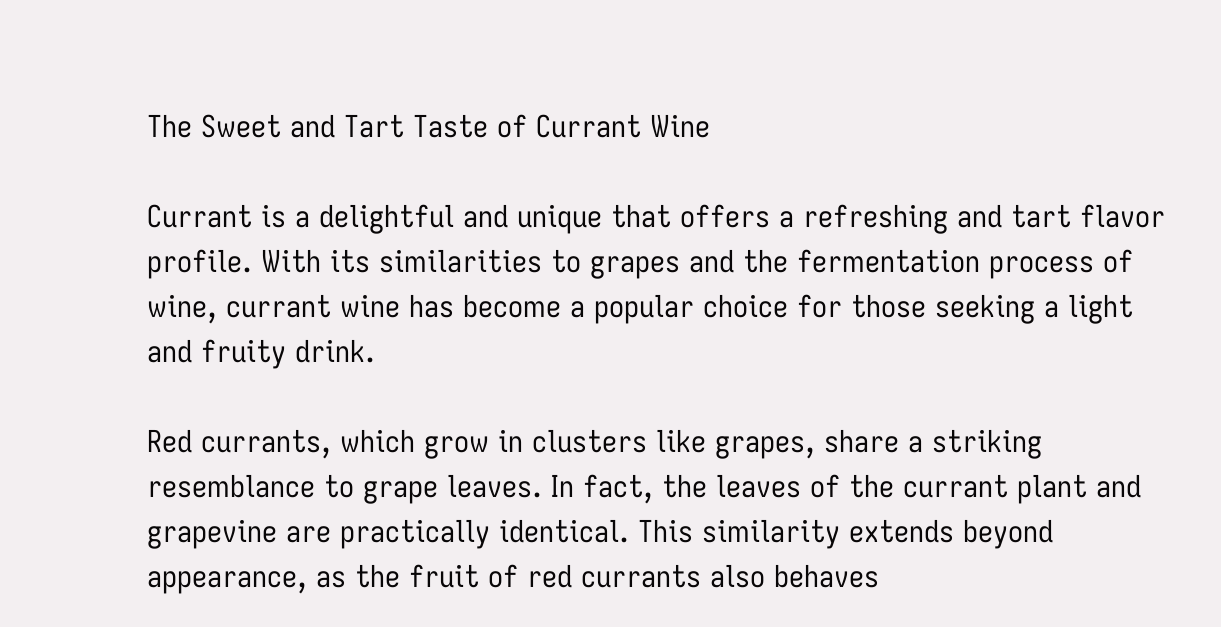The Sweet and Tart Taste of Currant Wine

Currant is a delightful and unique that offers a refreshing and tart flavor profile. With its similarities to grapes and the fermentation process of wine, currant wine has become a popular choice for those seeking a light and fruity drink.

Red currants, which grow in clusters like grapes, share a striking resemblance to grape leaves. In fact, the leaves of the currant plant and grapevine are practically identical. This similarity extends beyond appearance, as the fruit of red currants also behaves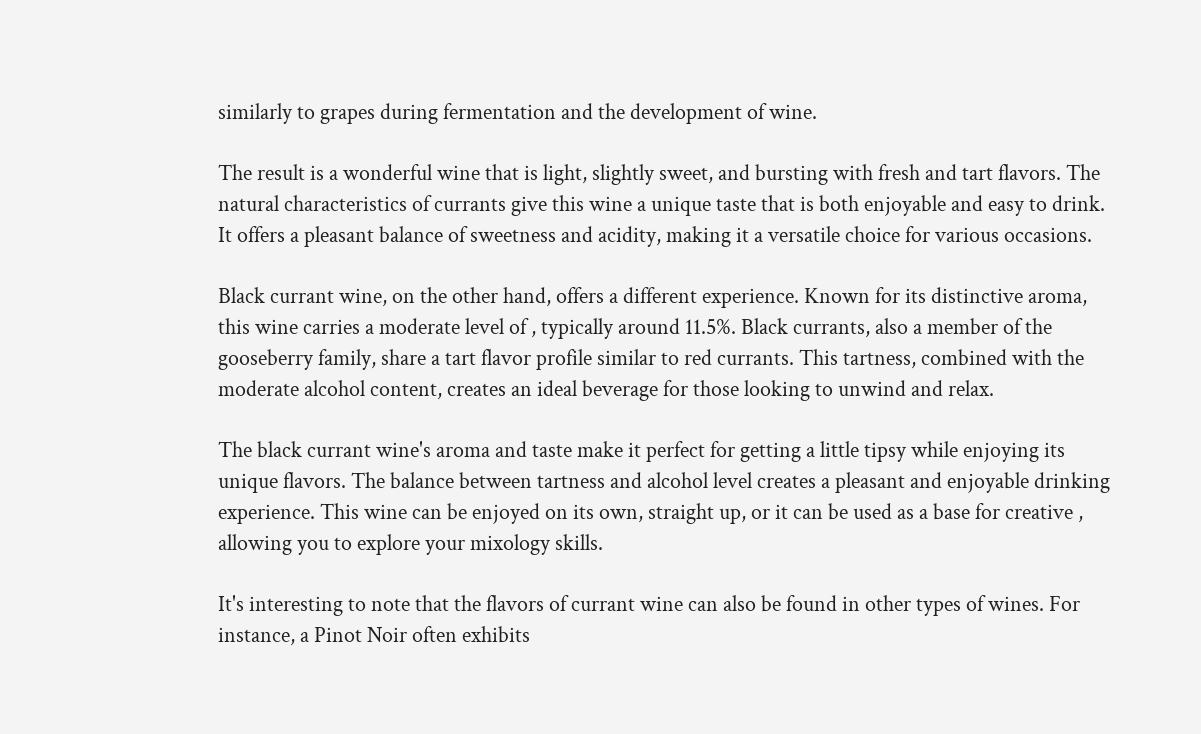similarly to grapes during fermentation and the development of wine.

The result is a wonderful wine that is light, slightly sweet, and bursting with fresh and tart flavors. The natural characteristics of currants give this wine a unique taste that is both enjoyable and easy to drink. It offers a pleasant balance of sweetness and acidity, making it a versatile choice for various occasions.

Black currant wine, on the other hand, offers a different experience. Known for its distinctive aroma, this wine carries a moderate level of , typically around 11.5%. Black currants, also a member of the gooseberry family, share a tart flavor profile similar to red currants. This tartness, combined with the moderate alcohol content, creates an ideal beverage for those looking to unwind and relax.

The black currant wine's aroma and taste make it perfect for getting a little tipsy while enjoying its unique flavors. The balance between tartness and alcohol level creates a pleasant and enjoyable drinking experience. This wine can be enjoyed on its own, straight up, or it can be used as a base for creative , allowing you to explore your mixology skills.

It's interesting to note that the flavors of currant wine can also be found in other types of wines. For instance, a Pinot Noir often exhibits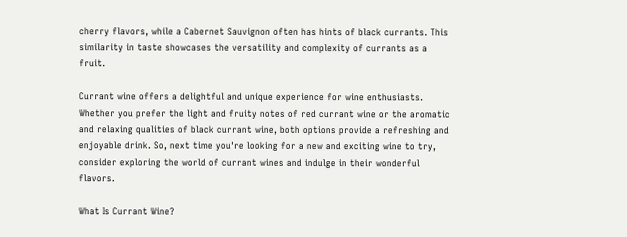cherry flavors, while a Cabernet Sauvignon often has hints of black currants. This similarity in taste showcases the versatility and complexity of currants as a fruit.

Currant wine offers a delightful and unique experience for wine enthusiasts. Whether you prefer the light and fruity notes of red currant wine or the aromatic and relaxing qualities of black currant wine, both options provide a refreshing and enjoyable drink. So, next time you're looking for a new and exciting wine to try, consider exploring the world of currant wines and indulge in their wonderful flavors.

What Is Currant Wine?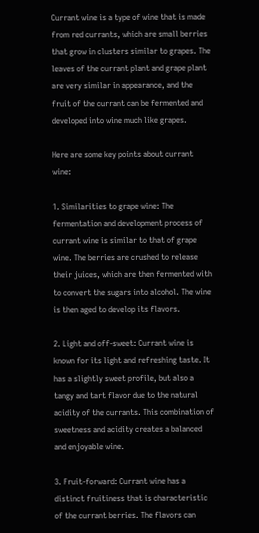Currant wine is a type of wine that is made from red currants, which are small berries that grow in clusters similar to grapes. The leaves of the currant plant and grape plant are very similar in appearance, and the fruit of the currant can be fermented and developed into wine much like grapes.

Here are some key points about currant wine:

1. Similarities to grape wine: The fermentation and development process of currant wine is similar to that of grape wine. The berries are crushed to release their juices, which are then fermented with to convert the sugars into alcohol. The wine is then aged to develop its flavors.

2. Light and off-sweet: Currant wine is known for its light and refreshing taste. It has a slightly sweet profile, but also a tangy and tart flavor due to the natural acidity of the currants. This combination of sweetness and acidity creates a balanced and enjoyable wine.

3. Fruit-forward: Currant wine has a distinct fruitiness that is characteristic of the currant berries. The flavors can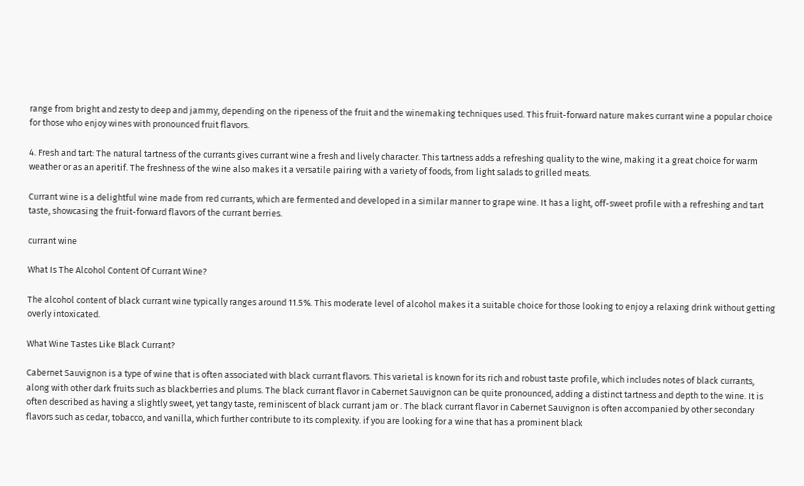range from bright and zesty to deep and jammy, depending on the ripeness of the fruit and the winemaking techniques used. This fruit-forward nature makes currant wine a popular choice for those who enjoy wines with pronounced fruit flavors.

4. Fresh and tart: The natural tartness of the currants gives currant wine a fresh and lively character. This tartness adds a refreshing quality to the wine, making it a great choice for warm weather or as an aperitif. The freshness of the wine also makes it a versatile pairing with a variety of foods, from light salads to grilled meats.

Currant wine is a delightful wine made from red currants, which are fermented and developed in a similar manner to grape wine. It has a light, off-sweet profile with a refreshing and tart taste, showcasing the fruit-forward flavors of the currant berries.

currant wine

What Is The Alcohol Content Of Currant Wine?

The alcohol content of black currant wine typically ranges around 11.5%. This moderate level of alcohol makes it a suitable choice for those looking to enjoy a relaxing drink without getting overly intoxicated.

What Wine Tastes Like Black Currant?

Cabernet Sauvignon is a type of wine that is often associated with black currant flavors. This varietal is known for its rich and robust taste profile, which includes notes of black currants, along with other dark fruits such as blackberries and plums. The black currant flavor in Cabernet Sauvignon can be quite pronounced, adding a distinct tartness and depth to the wine. It is often described as having a slightly sweet, yet tangy taste, reminiscent of black currant jam or . The black currant flavor in Cabernet Sauvignon is often accompanied by other secondary flavors such as cedar, tobacco, and vanilla, which further contribute to its complexity. if you are looking for a wine that has a prominent black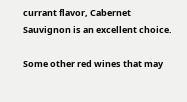currant flavor, Cabernet Sauvignon is an excellent choice.

Some other red wines that may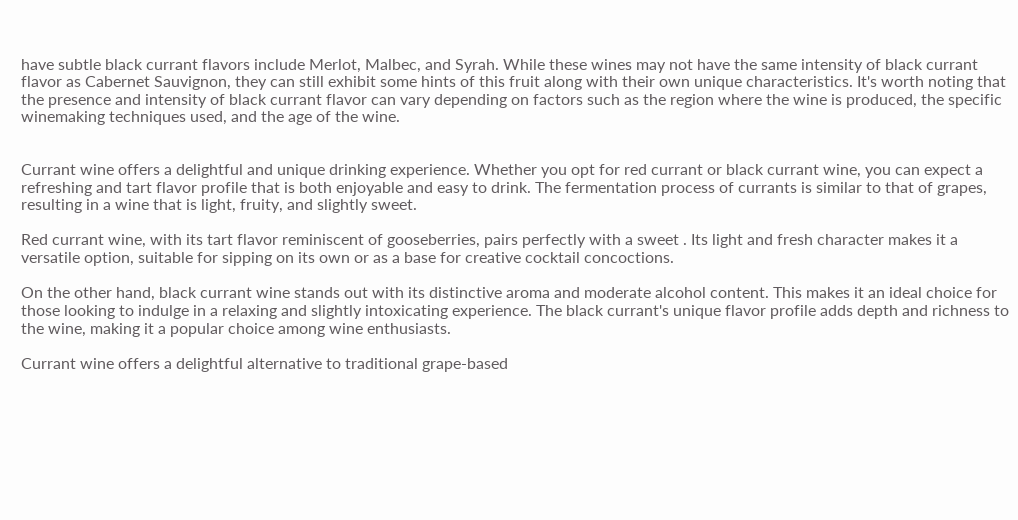have subtle black currant flavors include Merlot, Malbec, and Syrah. While these wines may not have the same intensity of black currant flavor as Cabernet Sauvignon, they can still exhibit some hints of this fruit along with their own unique characteristics. It's worth noting that the presence and intensity of black currant flavor can vary depending on factors such as the region where the wine is produced, the specific winemaking techniques used, and the age of the wine.


Currant wine offers a delightful and unique drinking experience. Whether you opt for red currant or black currant wine, you can expect a refreshing and tart flavor profile that is both enjoyable and easy to drink. The fermentation process of currants is similar to that of grapes, resulting in a wine that is light, fruity, and slightly sweet.

Red currant wine, with its tart flavor reminiscent of gooseberries, pairs perfectly with a sweet . Its light and fresh character makes it a versatile option, suitable for sipping on its own or as a base for creative cocktail concoctions.

On the other hand, black currant wine stands out with its distinctive aroma and moderate alcohol content. This makes it an ideal choice for those looking to indulge in a relaxing and slightly intoxicating experience. The black currant's unique flavor profile adds depth and richness to the wine, making it a popular choice among wine enthusiasts.

Currant wine offers a delightful alternative to traditional grape-based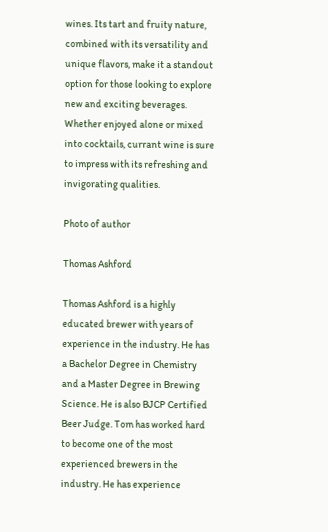wines. Its tart and fruity nature, combined with its versatility and unique flavors, make it a standout option for those looking to explore new and exciting beverages. Whether enjoyed alone or mixed into cocktails, currant wine is sure to impress with its refreshing and invigorating qualities.

Photo of author

Thomas Ashford

Thomas Ashford is a highly educated brewer with years of experience in the industry. He has a Bachelor Degree in Chemistry and a Master Degree in Brewing Science. He is also BJCP Certified Beer Judge. Tom has worked hard to become one of the most experienced brewers in the industry. He has experience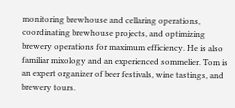monitoring brewhouse and cellaring operations, coordinating brewhouse projects, and optimizing brewery operations for maximum efficiency. He is also familiar mixology and an experienced sommelier. Tom is an expert organizer of beer festivals, wine tastings, and brewery tours.